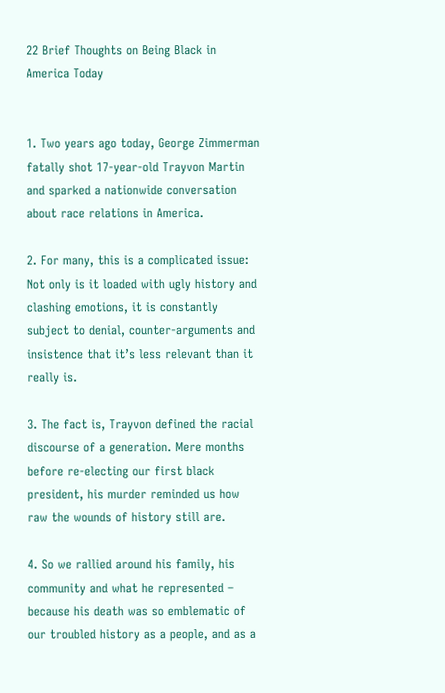22 Brief Thoughts on Being Black in America Today


1. Two years ago today, George Zimmerman fatally shot 17-year-old Trayvon Martin and sparked a nationwide conversation about race relations in America.

2. For many, this is a complicated issue: Not only is it loaded with ugly history and clashing emotions, it is constantly subject to denial, counter-arguments and insistence that it’s less relevant than it really is.

3. The fact is, Trayvon defined the racial discourse of a generation. Mere months before re-electing our first black president, his murder reminded us how raw the wounds of history still are.

4. So we rallied around his family, his community and what he represented – because his death was so emblematic of our troubled history as a people, and as a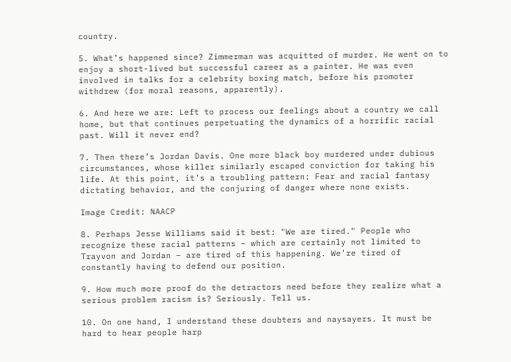country.

5. What’s happened since? Zimmerman was acquitted of murder. He went on to enjoy a short-lived but successful career as a painter. He was even involved in talks for a celebrity boxing match, before his promoter withdrew (for moral reasons, apparently).

6. And here we are: Left to process our feelings about a country we call home, but that continues perpetuating the dynamics of a horrific racial past. Will it never end?

7. Then there’s Jordan Davis. One more black boy murdered under dubious circumstances, whose killer similarly escaped conviction for taking his life. At this point, it’s a troubling pattern: Fear and racial fantasy dictating behavior, and the conjuring of danger where none exists.

Image Credit: NAACP

8. Perhaps Jesse Williams said it best: "We are tired." People who recognize these racial patterns – which are certainly not limited to Trayvon and Jordan – are tired of this happening. We’re tired of constantly having to defend our position.

9. How much more proof do the detractors need before they realize what a serious problem racism is? Seriously. Tell us.

10. On one hand, I understand these doubters and naysayers. It must be hard to hear people harp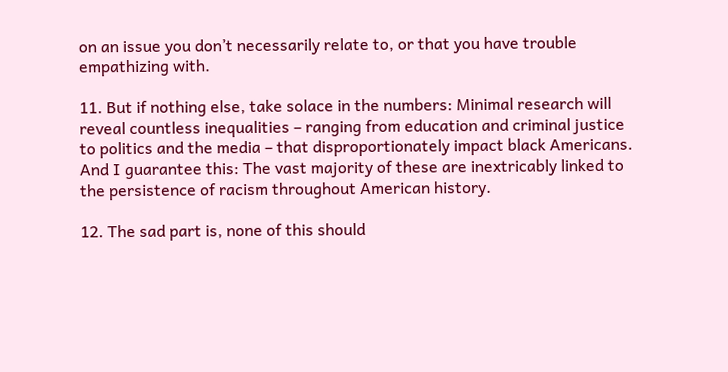on an issue you don’t necessarily relate to, or that you have trouble empathizing with.

11. But if nothing else, take solace in the numbers: Minimal research will reveal countless inequalities – ranging from education and criminal justice to politics and the media – that disproportionately impact black Americans. And I guarantee this: The vast majority of these are inextricably linked to the persistence of racism throughout American history.

12. The sad part is, none of this should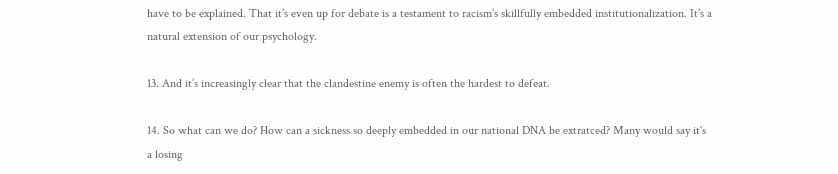have to be explained. That it’s even up for debate is a testament to racism’s skillfully embedded institutionalization. It’s a natural extension of our psychology.

13. And it’s increasingly clear that the clandestine enemy is often the hardest to defeat.

14. So what can we do? How can a sickness so deeply embedded in our national DNA be extratced? Many would say it's a losing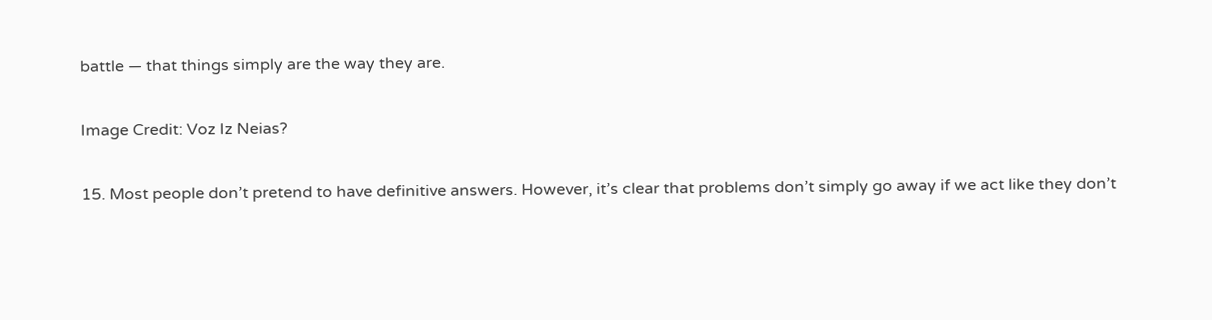battle — that things simply are the way they are.

Image Credit: Voz Iz Neias?

15. Most people don’t pretend to have definitive answers. However, it’s clear that problems don’t simply go away if we act like they don’t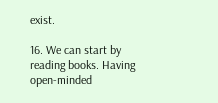exist.

16. We can start by reading books. Having open-minded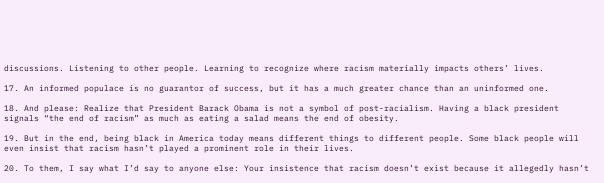discussions. Listening to other people. Learning to recognize where racism materially impacts others’ lives.

17. An informed populace is no guarantor of success, but it has a much greater chance than an uninformed one.

18. And please: Realize that President Barack Obama is not a symbol of post-racialism. Having a black president signals “the end of racism” as much as eating a salad means the end of obesity.

19. But in the end, being black in America today means different things to different people. Some black people will even insist that racism hasn’t played a prominent role in their lives.

20. To them, I say what I’d say to anyone else: Your insistence that racism doesn’t exist because it allegedly hasn’t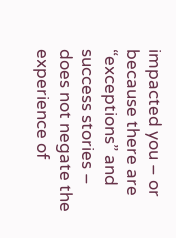impacted you – or because there are “exceptions” and success stories – does not negate the experience of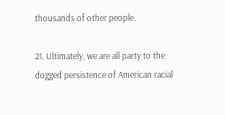thousands of other people.

21. Ultimately, we are all party to the dogged persistence of American racial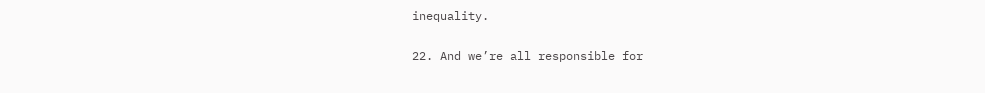inequality.

22. And we’re all responsible for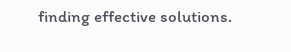finding effective solutions.